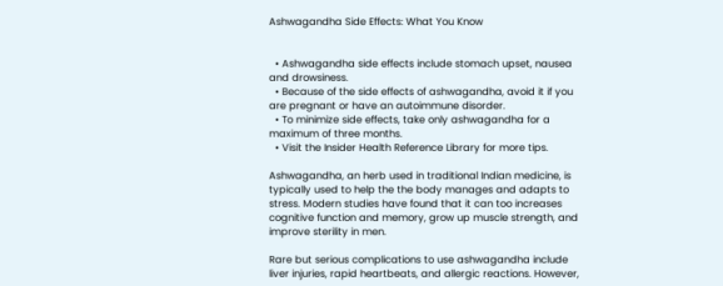Ashwagandha Side Effects: What You Know


  • Ashwagandha side effects include stomach upset, nausea and drowsiness.
  • Because of the side effects of ashwagandha, avoid it if you are pregnant or have an autoimmune disorder.
  • To minimize side effects, take only ashwagandha for a maximum of three months.
  • Visit the Insider Health Reference Library for more tips.

Ashwagandha, an herb used in traditional Indian medicine, is typically used to help the the body manages and adapts to stress. Modern studies have found that it can too increases cognitive function and memory, grow up muscle strength, and improve sterility in men.

Rare but serious complications to use ashwagandha include liver injuries, rapid heartbeats, and allergic reactions. However,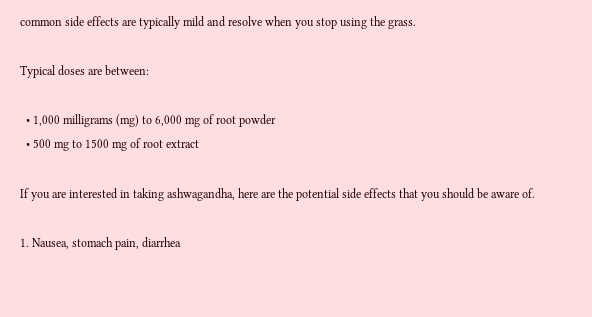common side effects are typically mild and resolve when you stop using the grass.

Typical doses are between:

  • 1,000 milligrams (mg) to 6,000 mg of root powder
  • 500 mg to 1500 mg of root extract

If you are interested in taking ashwagandha, here are the potential side effects that you should be aware of.

1. Nausea, stomach pain, diarrhea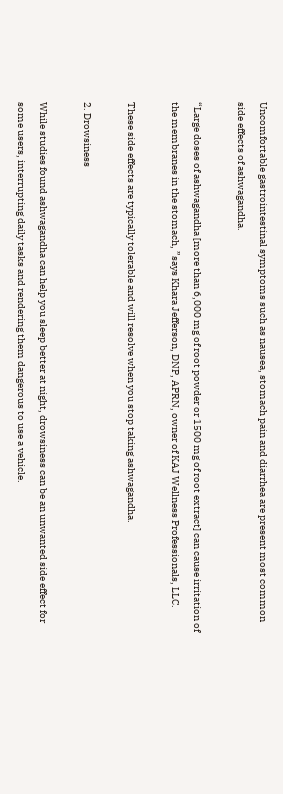Uncomfortable gastrointestinal symptoms such as nausea, stomach pain and diarrhea are present most common side effects of ashwagandha.

“Large doses of ashwagandha [more than 6,000 mg of root powder or 1500 mg of root extract] can cause irritation of the membranes in the stomach, ”says Khara Jefferson, DNP, APRN, owner of KAJ Wellness Professionals, LLC.

These side effects are typically tolerable and will resolve when you stop taking ashwagandha.

2. Drowsiness

While studies found ashwagandha can help you sleep better at night, drowsiness can be an unwanted side effect for some users, interrupting daily tasks and rendering them dangerous to use a vehicle.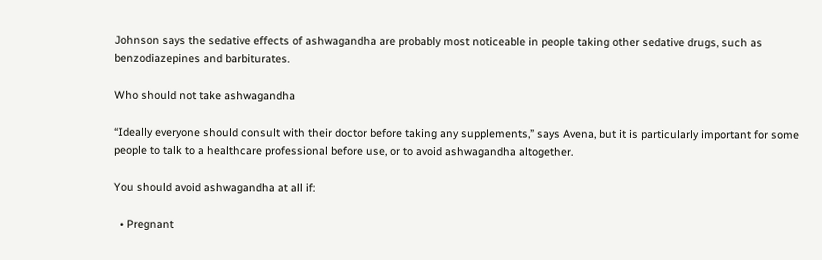Johnson says the sedative effects of ashwagandha are probably most noticeable in people taking other sedative drugs, such as benzodiazepines and barbiturates.

Who should not take ashwagandha

“Ideally everyone should consult with their doctor before taking any supplements,” says Avena, but it is particularly important for some people to talk to a healthcare professional before use, or to avoid ashwagandha altogether.

You should avoid ashwagandha at all if:

  • Pregnant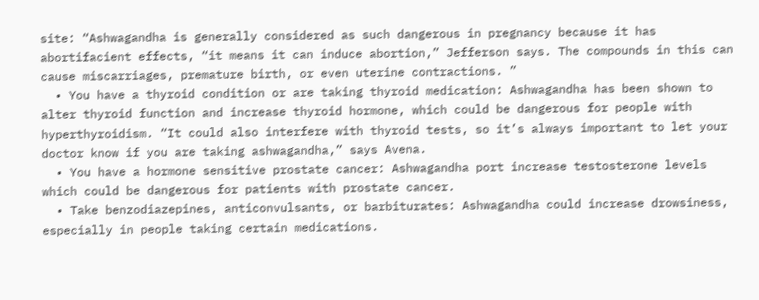site: “Ashwagandha is generally considered as such dangerous in pregnancy because it has abortifacient effects, “it means it can induce abortion,” Jefferson says. The compounds in this can cause miscarriages, premature birth, or even uterine contractions. ”
  • You have a thyroid condition or are taking thyroid medication: Ashwagandha has been shown to alter thyroid function and increase thyroid hormone, which could be dangerous for people with hyperthyroidism. “It could also interfere with thyroid tests, so it’s always important to let your doctor know if you are taking ashwagandha,” says Avena.
  • You have a hormone sensitive prostate cancer: Ashwagandha port increase testosterone levels which could be dangerous for patients with prostate cancer.
  • Take benzodiazepines, anticonvulsants, or barbiturates: Ashwagandha could increase drowsiness, especially in people taking certain medications.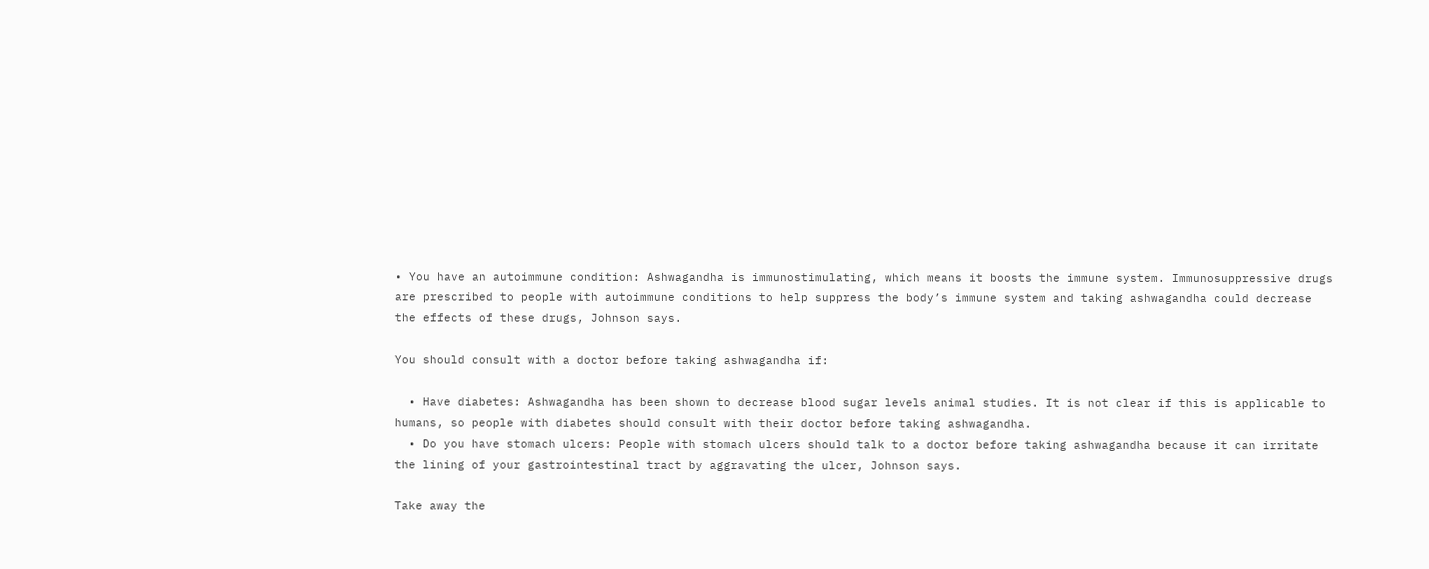• You have an autoimmune condition: Ashwagandha is immunostimulating, which means it boosts the immune system. Immunosuppressive drugs are prescribed to people with autoimmune conditions to help suppress the body’s immune system and taking ashwagandha could decrease the effects of these drugs, Johnson says.

You should consult with a doctor before taking ashwagandha if:

  • Have diabetes: Ashwagandha has been shown to decrease blood sugar levels animal studies. It is not clear if this is applicable to humans, so people with diabetes should consult with their doctor before taking ashwagandha.
  • Do you have stomach ulcers: People with stomach ulcers should talk to a doctor before taking ashwagandha because it can irritate the lining of your gastrointestinal tract by aggravating the ulcer, Johnson says.

Take away the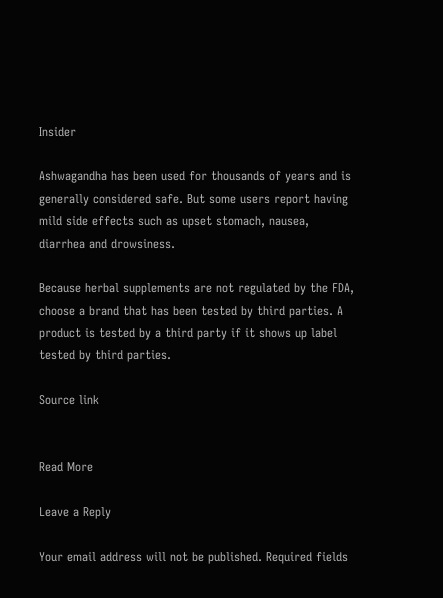Insider

Ashwagandha has been used for thousands of years and is generally considered safe. But some users report having mild side effects such as upset stomach, nausea, diarrhea and drowsiness.

Because herbal supplements are not regulated by the FDA, choose a brand that has been tested by third parties. A product is tested by a third party if it shows up label tested by third parties.

Source link


Read More

Leave a Reply

Your email address will not be published. Required fields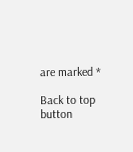are marked *

Back to top button